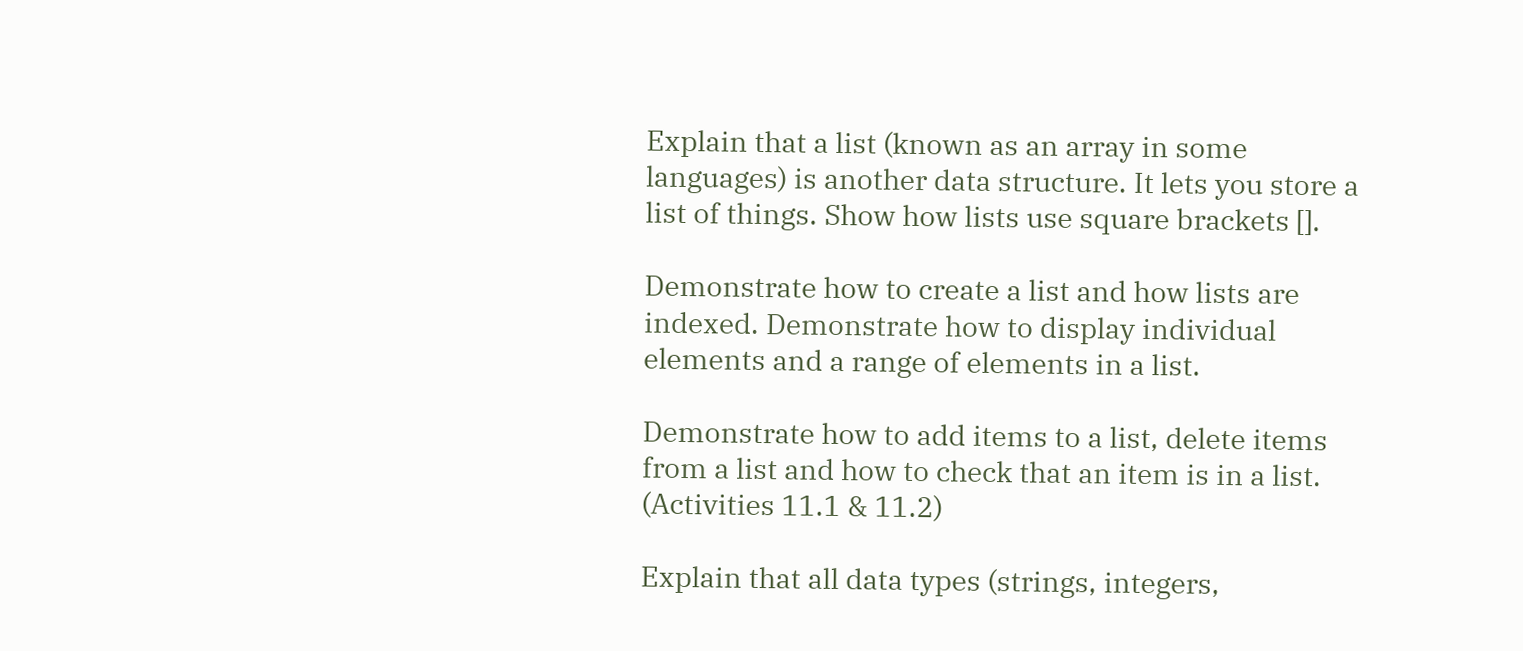Explain that a list (known as an array in some languages) is another data structure. It lets you store a list of things. Show how lists use square brackets [].

Demonstrate how to create a list and how lists are indexed. Demonstrate how to display individual elements and a range of elements in a list.

Demonstrate how to add items to a list, delete items from a list and how to check that an item is in a list. (Activities 11.1 & 11.2)

Explain that all data types (strings, integers,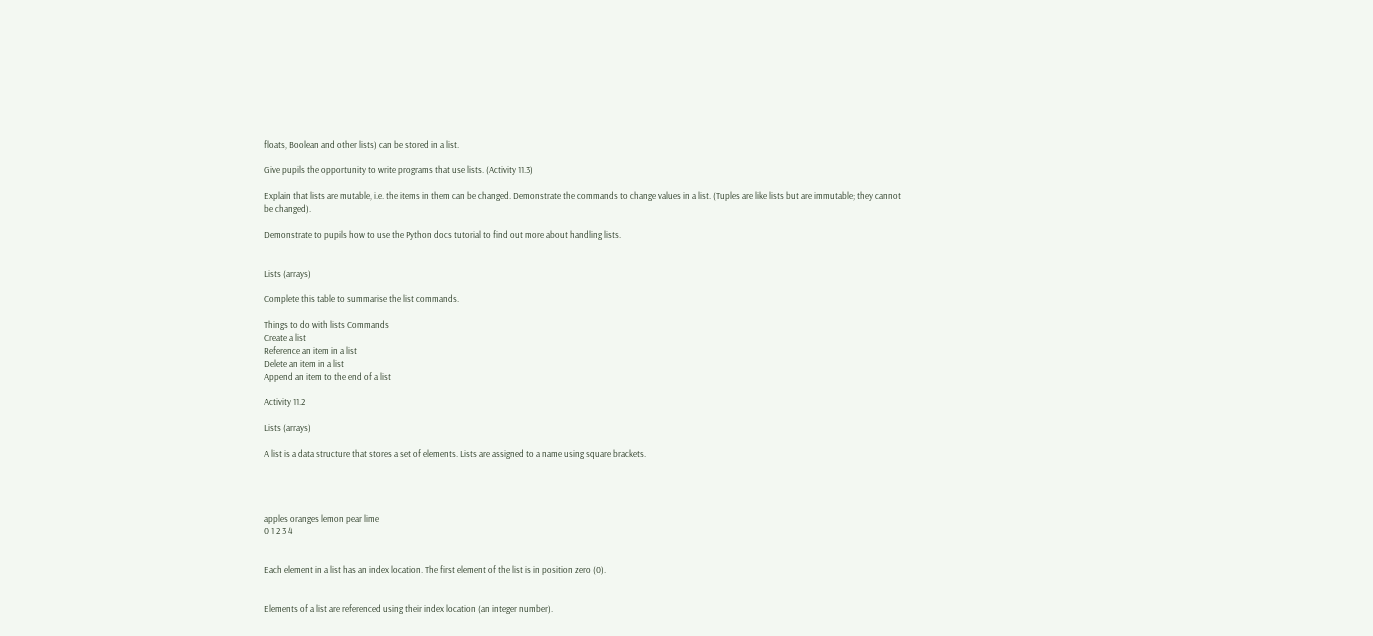floats, Boolean and other lists) can be stored in a list.

Give pupils the opportunity to write programs that use lists. (Activity 11.3)

Explain that lists are mutable, i.e. the items in them can be changed. Demonstrate the commands to change values in a list. (Tuples are like lists but are immutable; they cannot be changed).

Demonstrate to pupils how to use the Python docs tutorial to find out more about handling lists.


Lists (arrays)

Complete this table to summarise the list commands.

Things to do with lists Commands
Create a list
Reference an item in a list
Delete an item in a list
Append an item to the end of a list

Activity 11.2

Lists (arrays)

A list is a data structure that stores a set of elements. Lists are assigned to a name using square brackets.




apples oranges lemon pear lime
0 1 2 3 4


Each element in a list has an index location. The first element of the list is in position zero (0).


Elements of a list are referenced using their index location (an integer number).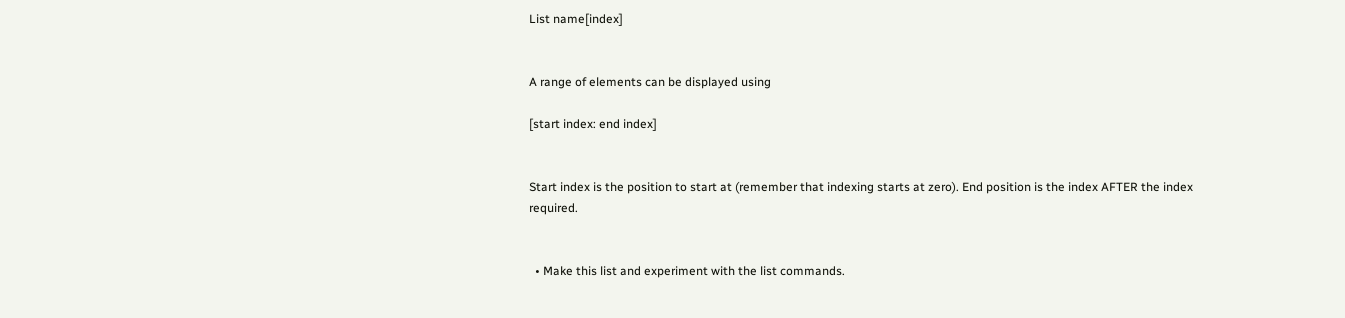List name[index]


A range of elements can be displayed using

[start index: end index]


Start index is the position to start at (remember that indexing starts at zero). End position is the index AFTER the index required.


  • Make this list and experiment with the list commands.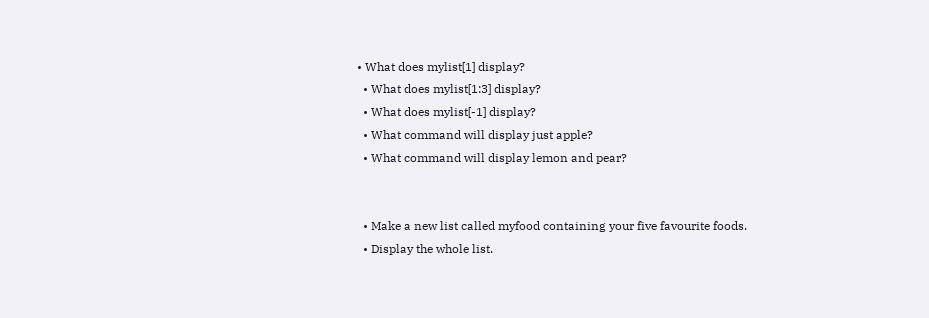• What does mylist[1] display?
  • What does mylist[1:3] display?
  • What does mylist[-1] display?
  • What command will display just apple?
  • What command will display lemon and pear?


  • Make a new list called myfood containing your five favourite foods.
  • Display the whole list.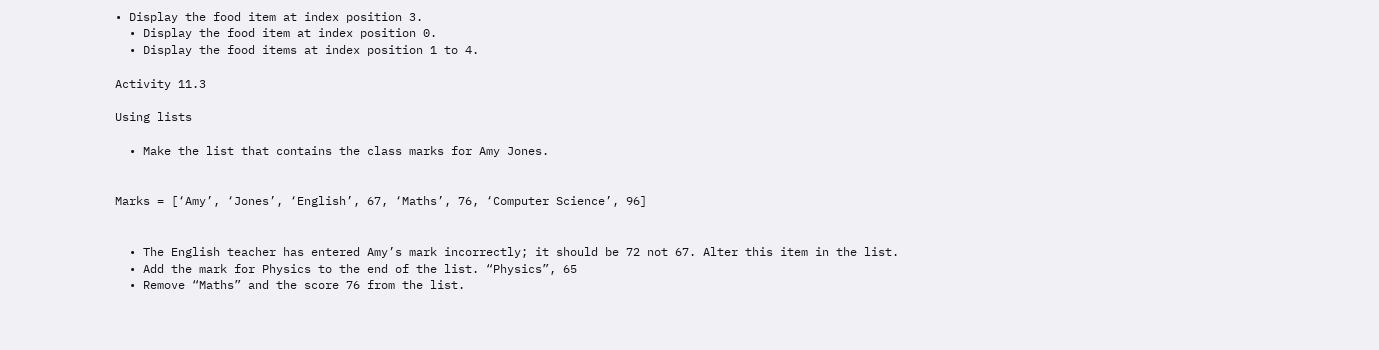• Display the food item at index position 3.
  • Display the food item at index position 0.
  • Display the food items at index position 1 to 4.

Activity 11.3

Using lists

  • Make the list that contains the class marks for Amy Jones.


Marks = [‘Amy’, ‘Jones’, ‘English’, 67, ‘Maths’, 76, ‘Computer Science’, 96]


  • The English teacher has entered Amy’s mark incorrectly; it should be 72 not 67. Alter this item in the list.
  • Add the mark for Physics to the end of the list. “Physics”, 65
  • Remove “Maths” and the score 76 from the list.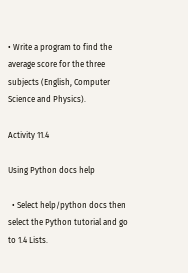• Write a program to find the average score for the three subjects (English, Computer Science and Physics).

Activity 11.4

Using Python docs help

  • Select help/python docs then select the Python tutorial and go to 1.4 Lists.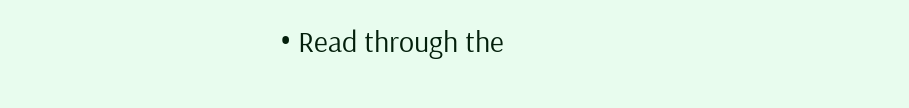• Read through the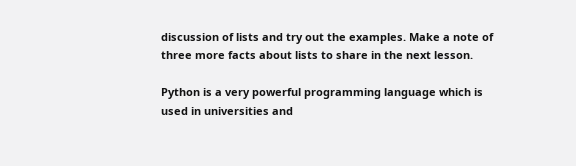discussion of lists and try out the examples. Make a note of three more facts about lists to share in the next lesson.

Python is a very powerful programming language which is used in universities and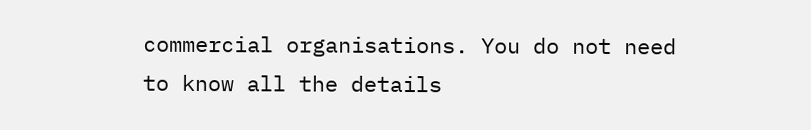commercial organisations. You do not need to know all the details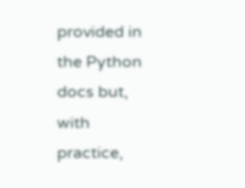provided in the Python docs but, with practice,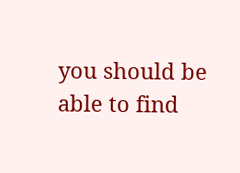you should be able to find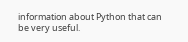information about Python that can be very useful.